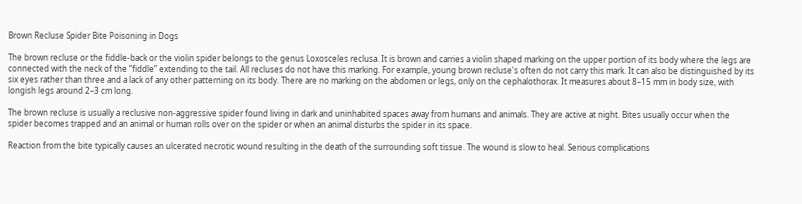Brown Recluse Spider Bite Poisoning in Dogs

The brown recluse or the fiddle-back or the violin spider belongs to the genus Loxosceles reclusa. It is brown and carries a violin shaped marking on the upper portion of its body where the legs are connected with the neck of the “fiddle” extending to the tail. All recluses do not have this marking. For example, young brown recluse's often do not carry this mark. It can also be distinguished by its six eyes rather than three and a lack of any other patterning on its body. There are no marking on the abdomen or legs, only on the cephalothorax. It measures about 8–15 mm in body size, with longish legs around 2–3 cm long.

The brown recluse is usually a reclusive non-aggressive spider found living in dark and uninhabited spaces away from humans and animals. They are active at night. Bites usually occur when the spider becomes trapped and an animal or human rolls over on the spider or when an animal disturbs the spider in its space.

Reaction from the bite typically causes an ulcerated necrotic wound resulting in the death of the surrounding soft tissue. The wound is slow to heal. Serious complications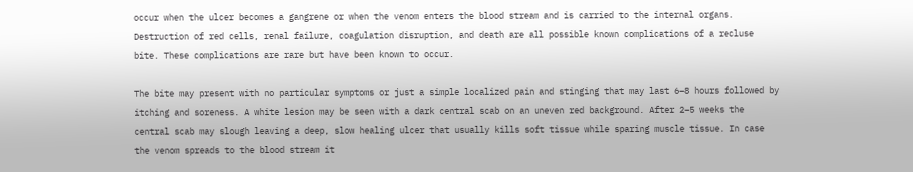occur when the ulcer becomes a gangrene or when the venom enters the blood stream and is carried to the internal organs. Destruction of red cells, renal failure, coagulation disruption, and death are all possible known complications of a recluse bite. These complications are rare but have been known to occur.

The bite may present with no particular symptoms or just a simple localized pain and stinging that may last 6–8 hours followed by itching and soreness. A white lesion may be seen with a dark central scab on an uneven red background. After 2–5 weeks the central scab may slough leaving a deep, slow healing ulcer that usually kills soft tissue while sparing muscle tissue. In case the venom spreads to the blood stream it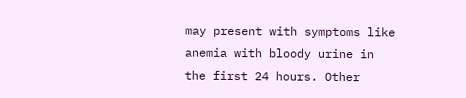may present with symptoms like anemia with bloody urine in the first 24 hours. Other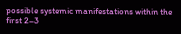possible systemic manifestations within the first 2–3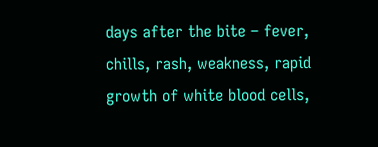days after the bite – fever, chills, rash, weakness, rapid growth of white blood cells,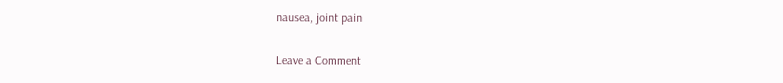nausea, joint pain

Leave a Comment